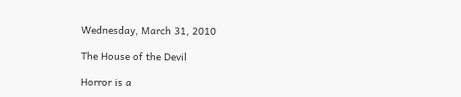Wednesday, March 31, 2010

The House of the Devil

Horror is a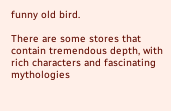funny old bird.

There are some stores that contain tremendous depth, with rich characters and fascinating mythologies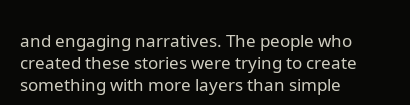and engaging narratives. The people who created these stories were trying to create something with more layers than simple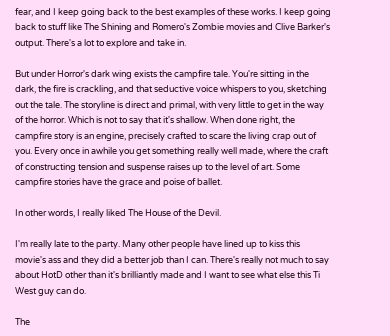fear, and I keep going back to the best examples of these works. I keep going back to stuff like The Shining and Romero's Zombie movies and Clive Barker's output. There's a lot to explore and take in.

But under Horror's dark wing exists the campfire tale. You're sitting in the dark, the fire is crackling, and that seductive voice whispers to you, sketching out the tale. The storyline is direct and primal, with very little to get in the way of the horror. Which is not to say that it's shallow. When done right, the campfire story is an engine, precisely crafted to scare the living crap out of you. Every once in awhile you get something really well made, where the craft of constructing tension and suspense raises up to the level of art. Some campfire stories have the grace and poise of ballet.

In other words, I really liked The House of the Devil.

I'm really late to the party. Many other people have lined up to kiss this movie's ass and they did a better job than I can. There's really not much to say about HotD other than it's brilliantly made and I want to see what else this Ti West guy can do.

The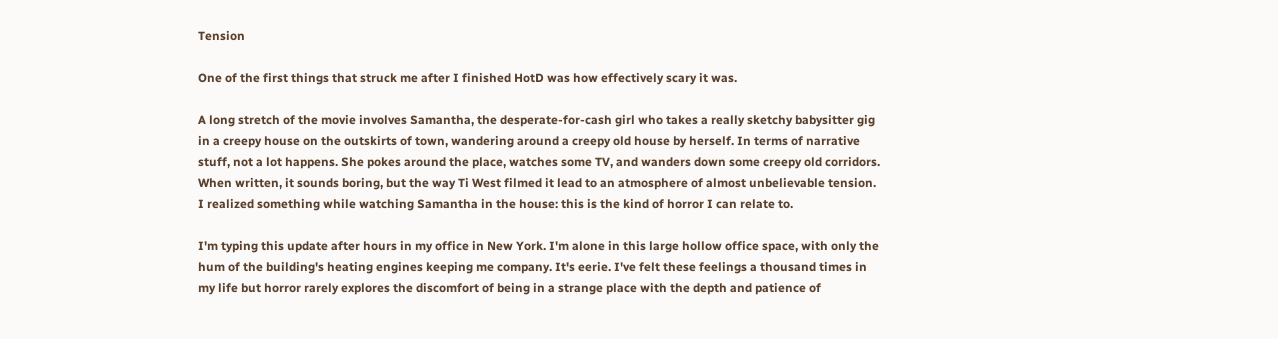Tension

One of the first things that struck me after I finished HotD was how effectively scary it was.

A long stretch of the movie involves Samantha, the desperate-for-cash girl who takes a really sketchy babysitter gig in a creepy house on the outskirts of town, wandering around a creepy old house by herself. In terms of narrative stuff, not a lot happens. She pokes around the place, watches some TV, and wanders down some creepy old corridors. When written, it sounds boring, but the way Ti West filmed it lead to an atmosphere of almost unbelievable tension. I realized something while watching Samantha in the house: this is the kind of horror I can relate to.

I'm typing this update after hours in my office in New York. I'm alone in this large hollow office space, with only the hum of the building's heating engines keeping me company. It's eerie. I've felt these feelings a thousand times in my life but horror rarely explores the discomfort of being in a strange place with the depth and patience of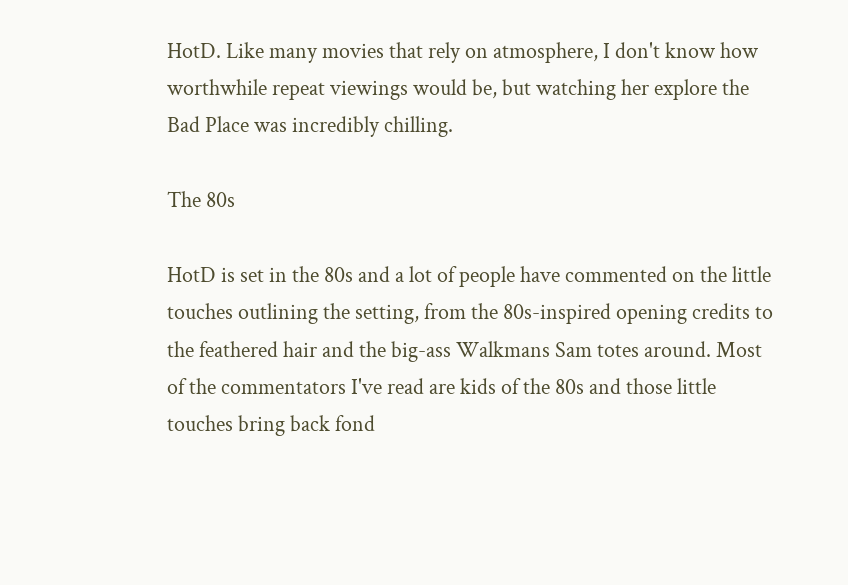HotD. Like many movies that rely on atmosphere, I don't know how worthwhile repeat viewings would be, but watching her explore the Bad Place was incredibly chilling.

The 80s

HotD is set in the 80s and a lot of people have commented on the little touches outlining the setting, from the 80s-inspired opening credits to the feathered hair and the big-ass Walkmans Sam totes around. Most of the commentators I've read are kids of the 80s and those little touches bring back fond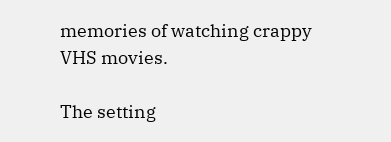memories of watching crappy VHS movies.

The setting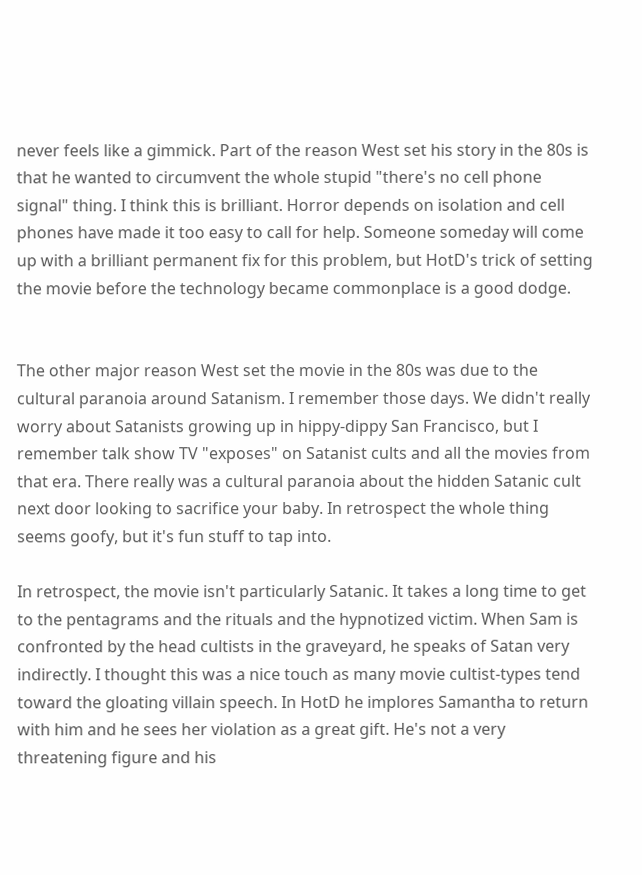never feels like a gimmick. Part of the reason West set his story in the 80s is that he wanted to circumvent the whole stupid "there's no cell phone signal" thing. I think this is brilliant. Horror depends on isolation and cell phones have made it too easy to call for help. Someone someday will come up with a brilliant permanent fix for this problem, but HotD's trick of setting the movie before the technology became commonplace is a good dodge.


The other major reason West set the movie in the 80s was due to the cultural paranoia around Satanism. I remember those days. We didn't really worry about Satanists growing up in hippy-dippy San Francisco, but I remember talk show TV "exposes" on Satanist cults and all the movies from that era. There really was a cultural paranoia about the hidden Satanic cult next door looking to sacrifice your baby. In retrospect the whole thing seems goofy, but it's fun stuff to tap into.

In retrospect, the movie isn't particularly Satanic. It takes a long time to get to the pentagrams and the rituals and the hypnotized victim. When Sam is confronted by the head cultists in the graveyard, he speaks of Satan very indirectly. I thought this was a nice touch as many movie cultist-types tend toward the gloating villain speech. In HotD he implores Samantha to return with him and he sees her violation as a great gift. He's not a very threatening figure and his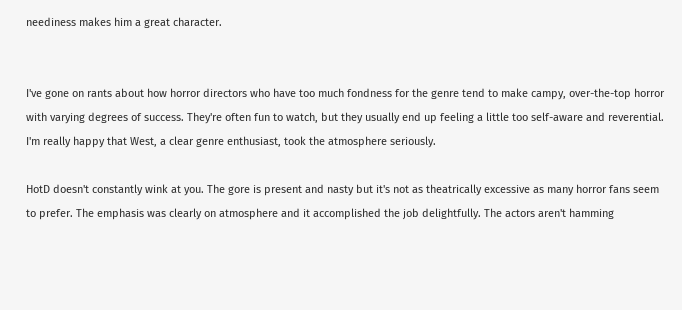neediness makes him a great character.


I've gone on rants about how horror directors who have too much fondness for the genre tend to make campy, over-the-top horror with varying degrees of success. They're often fun to watch, but they usually end up feeling a little too self-aware and reverential. I'm really happy that West, a clear genre enthusiast, took the atmosphere seriously.

HotD doesn't constantly wink at you. The gore is present and nasty but it's not as theatrically excessive as many horror fans seem to prefer. The emphasis was clearly on atmosphere and it accomplished the job delightfully. The actors aren't hamming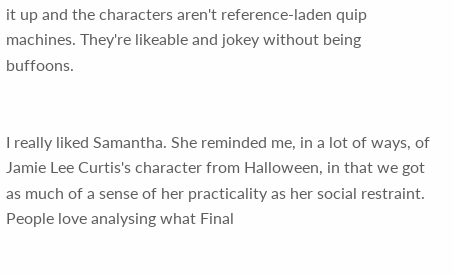it up and the characters aren't reference-laden quip machines. They're likeable and jokey without being buffoons.


I really liked Samantha. She reminded me, in a lot of ways, of Jamie Lee Curtis's character from Halloween, in that we got as much of a sense of her practicality as her social restraint. People love analysing what Final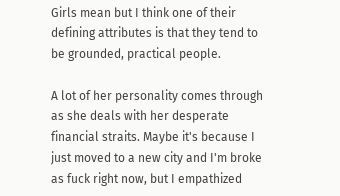Girls mean but I think one of their defining attributes is that they tend to be grounded, practical people.

A lot of her personality comes through as she deals with her desperate financial straits. Maybe it's because I just moved to a new city and I'm broke as fuck right now, but I empathized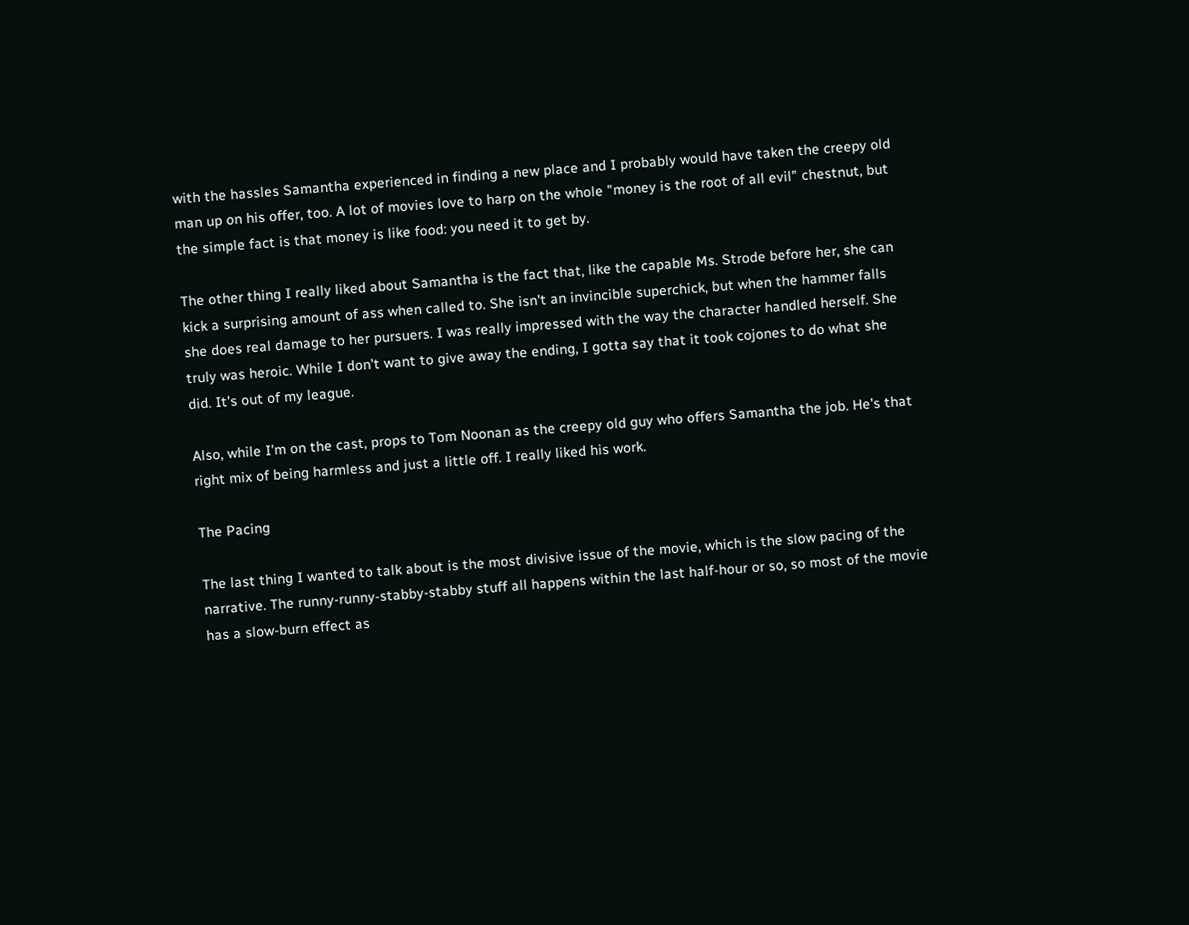with the hassles Samantha experienced in finding a new place and I probably would have taken the creepy old man up on his offer, too. A lot of movies love to harp on the whole "money is the root of all evil" chestnut, but the simple fact is that money is like food: you need it to get by.

The other thing I really liked about Samantha is the fact that, like the capable Ms. Strode before her, she can kick a surprising amount of ass when called to. She isn't an invincible superchick, but when the hammer falls she does real damage to her pursuers. I was really impressed with the way the character handled herself. She truly was heroic. While I don't want to give away the ending, I gotta say that it took cojones to do what she did. It's out of my league.

Also, while I'm on the cast, props to Tom Noonan as the creepy old guy who offers Samantha the job. He's that right mix of being harmless and just a little off. I really liked his work.

The Pacing

The last thing I wanted to talk about is the most divisive issue of the movie, which is the slow pacing of the narrative. The runny-runny-stabby-stabby stuff all happens within the last half-hour or so, so most of the movie has a slow-burn effect as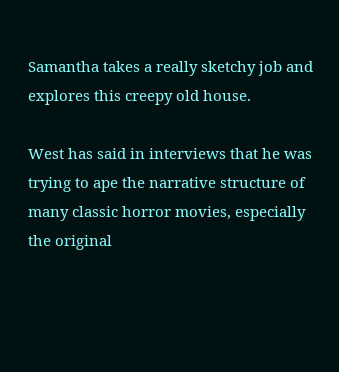Samantha takes a really sketchy job and explores this creepy old house.

West has said in interviews that he was trying to ape the narrative structure of many classic horror movies, especially the original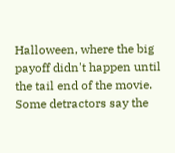Halloween, where the big payoff didn't happen until the tail end of the movie. Some detractors say the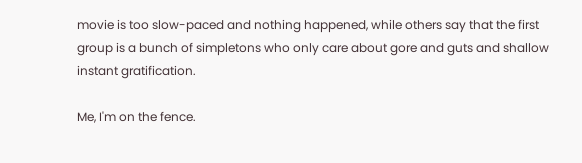movie is too slow-paced and nothing happened, while others say that the first group is a bunch of simpletons who only care about gore and guts and shallow instant gratification.

Me, I'm on the fence.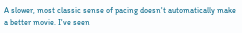A slower, most classic sense of pacing doesn't automatically make a better movie. I've seen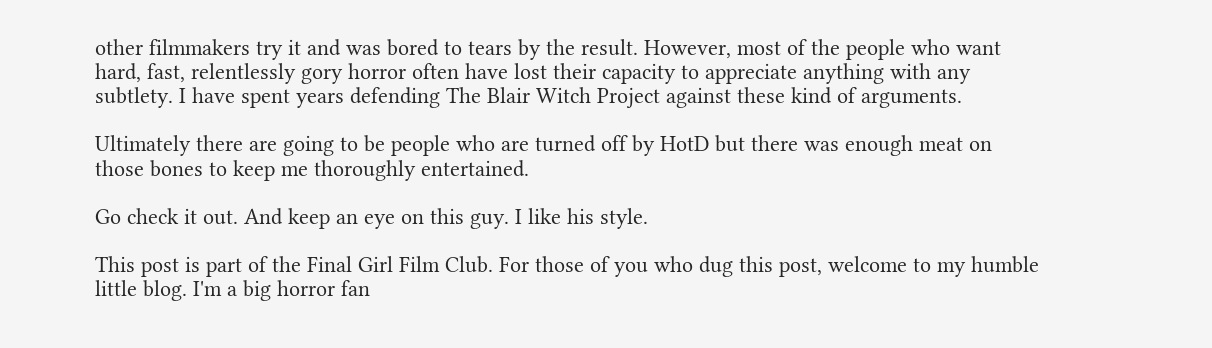other filmmakers try it and was bored to tears by the result. However, most of the people who want hard, fast, relentlessly gory horror often have lost their capacity to appreciate anything with any subtlety. I have spent years defending The Blair Witch Project against these kind of arguments.

Ultimately there are going to be people who are turned off by HotD but there was enough meat on those bones to keep me thoroughly entertained.

Go check it out. And keep an eye on this guy. I like his style.

This post is part of the Final Girl Film Club. For those of you who dug this post, welcome to my humble little blog. I'm a big horror fan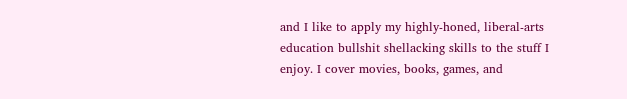and I like to apply my highly-honed, liberal-arts education bullshit shellacking skills to the stuff I enjoy. I cover movies, books, games, and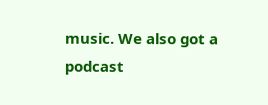music. We also got a podcast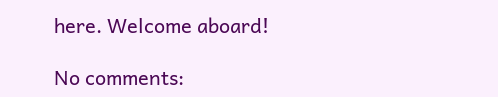here. Welcome aboard!

No comments: